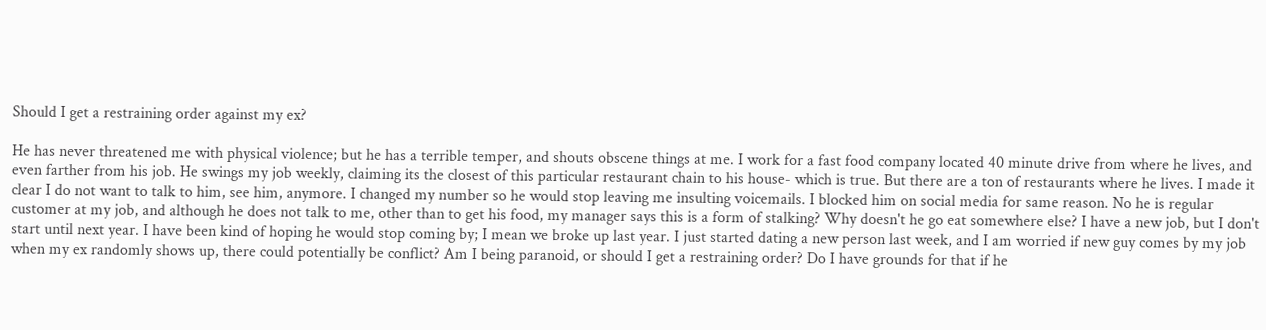Should I get a restraining order against my ex?

He has never threatened me with physical violence; but he has a terrible temper, and shouts obscene things at me. I work for a fast food company located 40 minute drive from where he lives, and even farther from his job. He swings my job weekly, claiming its the closest of this particular restaurant chain to his house- which is true. But there are a ton of restaurants where he lives. I made it clear I do not want to talk to him, see him, anymore. I changed my number so he would stop leaving me insulting voicemails. I blocked him on social media for same reason. No he is regular customer at my job, and although he does not talk to me, other than to get his food, my manager says this is a form of stalking? Why doesn't he go eat somewhere else? I have a new job, but I don't start until next year. I have been kind of hoping he would stop coming by; I mean we broke up last year. I just started dating a new person last week, and I am worried if new guy comes by my job when my ex randomly shows up, there could potentially be conflict? Am I being paranoid, or should I get a restraining order? Do I have grounds for that if he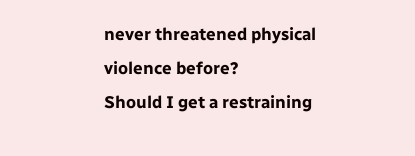never threatened physical violence before?
Should I get a restraining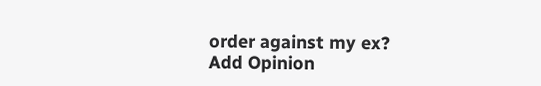order against my ex?
Add Opinion